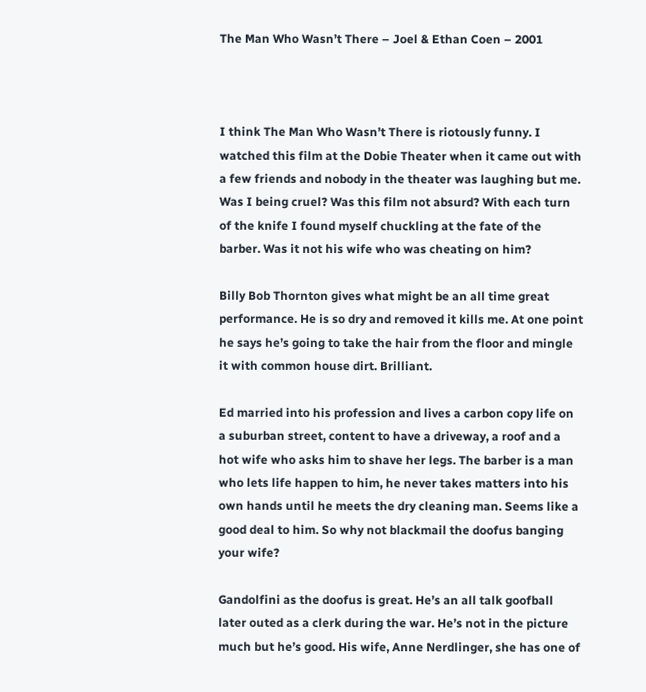The Man Who Wasn’t There – Joel & Ethan Coen – 2001



I think The Man Who Wasn’t There is riotously funny. I watched this film at the Dobie Theater when it came out with a few friends and nobody in the theater was laughing but me. Was I being cruel? Was this film not absurd? With each turn of the knife I found myself chuckling at the fate of the barber. Was it not his wife who was cheating on him?

Billy Bob Thornton gives what might be an all time great performance. He is so dry and removed it kills me. At one point he says he’s going to take the hair from the floor and mingle it with common house dirt. Brilliant.

Ed married into his profession and lives a carbon copy life on a suburban street, content to have a driveway, a roof and a hot wife who asks him to shave her legs. The barber is a man who lets life happen to him, he never takes matters into his own hands until he meets the dry cleaning man. Seems like a good deal to him. So why not blackmail the doofus banging your wife?

Gandolfini as the doofus is great. He’s an all talk goofball later outed as a clerk during the war. He’s not in the picture much but he’s good. His wife, Anne Nerdlinger, she has one of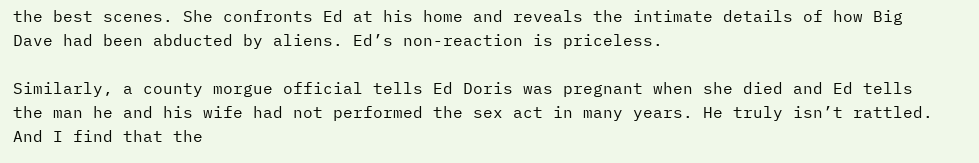the best scenes. She confronts Ed at his home and reveals the intimate details of how Big Dave had been abducted by aliens. Ed’s non-reaction is priceless.

Similarly, a county morgue official tells Ed Doris was pregnant when she died and Ed tells the man he and his wife had not performed the sex act in many years. He truly isn’t rattled. And I find that the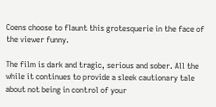Coens choose to flaunt this grotesquerie in the face of the viewer funny.

The film is dark and tragic, serious and sober. All the while it continues to provide a sleek cautionary tale about not being in control of your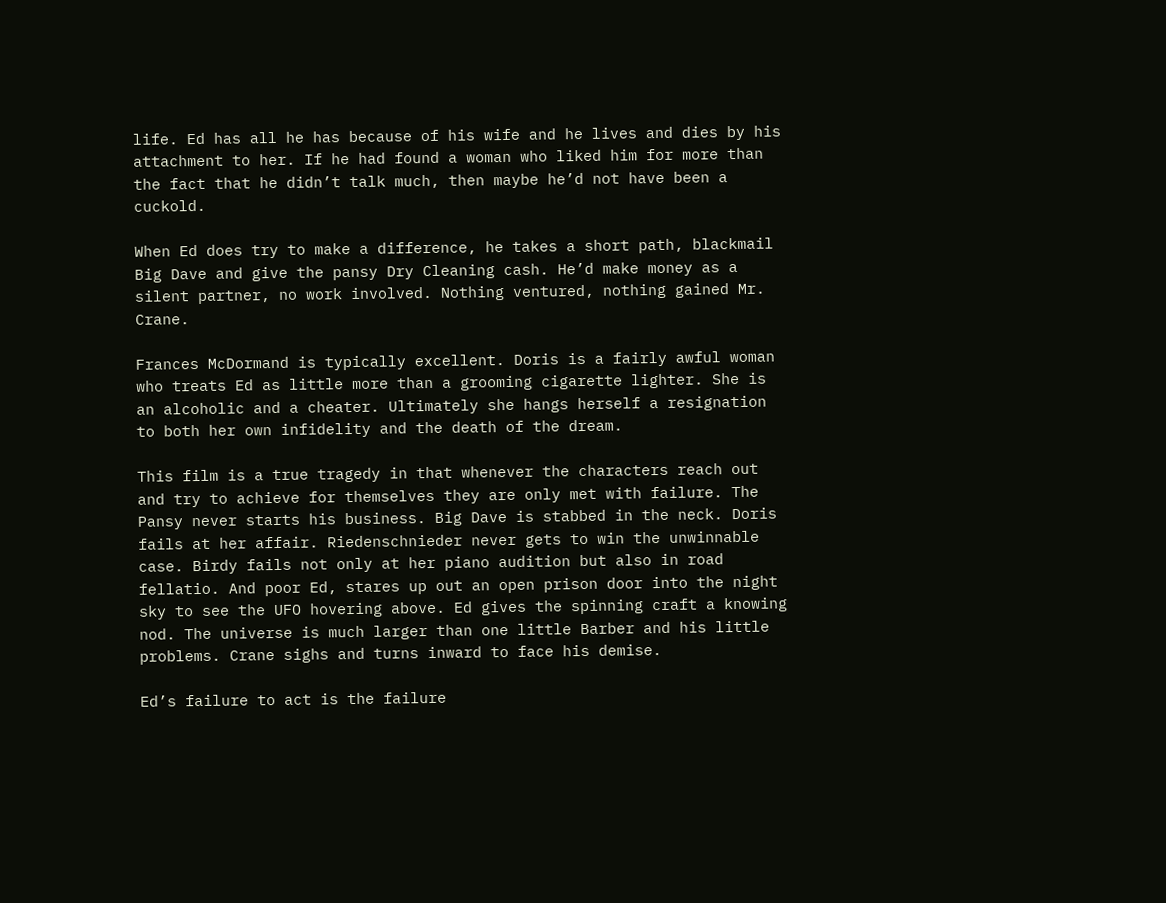life. Ed has all he has because of his wife and he lives and dies by his attachment to her. If he had found a woman who liked him for more than the fact that he didn’t talk much, then maybe he’d not have been a cuckold.

When Ed does try to make a difference, he takes a short path, blackmail Big Dave and give the pansy Dry Cleaning cash. He’d make money as a silent partner, no work involved. Nothing ventured, nothing gained Mr. Crane.

Frances McDormand is typically excellent. Doris is a fairly awful woman who treats Ed as little more than a grooming cigarette lighter. She is an alcoholic and a cheater. Ultimately she hangs herself a resignation to both her own infidelity and the death of the dream.

This film is a true tragedy in that whenever the characters reach out and try to achieve for themselves they are only met with failure. The Pansy never starts his business. Big Dave is stabbed in the neck. Doris fails at her affair. Riedenschnieder never gets to win the unwinnable case. Birdy fails not only at her piano audition but also in road fellatio. And poor Ed, stares up out an open prison door into the night sky to see the UFO hovering above. Ed gives the spinning craft a knowing nod. The universe is much larger than one little Barber and his little problems. Crane sighs and turns inward to face his demise.

Ed’s failure to act is the failure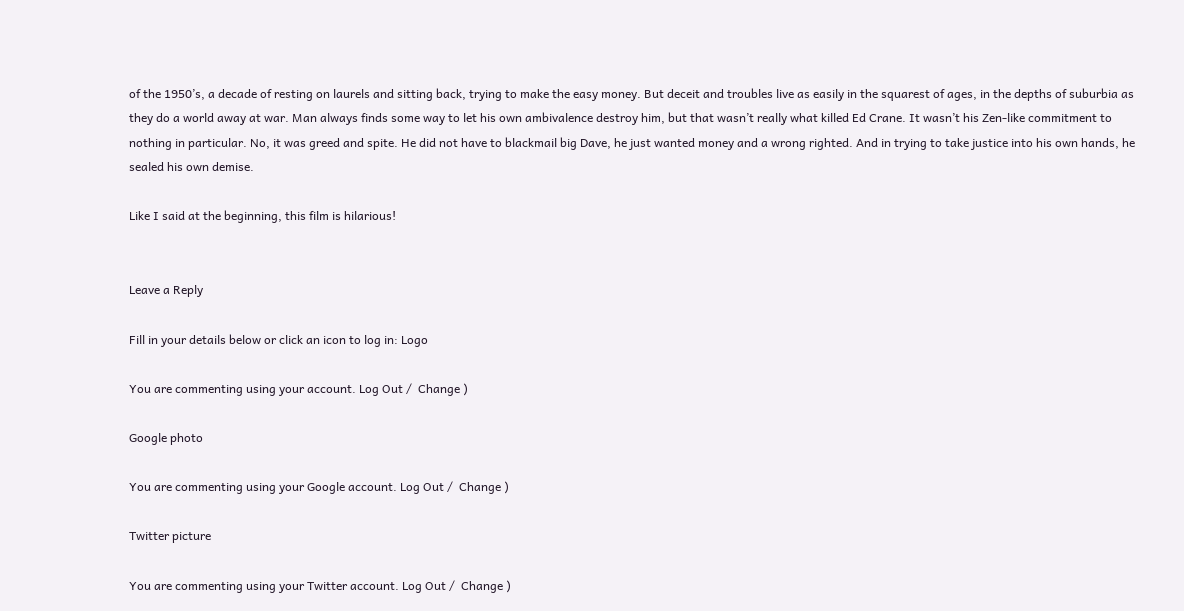of the 1950’s, a decade of resting on laurels and sitting back, trying to make the easy money. But deceit and troubles live as easily in the squarest of ages, in the depths of suburbia as they do a world away at war. Man always finds some way to let his own ambivalence destroy him, but that wasn’t really what killed Ed Crane. It wasn’t his Zen-like commitment to nothing in particular. No, it was greed and spite. He did not have to blackmail big Dave, he just wanted money and a wrong righted. And in trying to take justice into his own hands, he sealed his own demise.

Like I said at the beginning, this film is hilarious!


Leave a Reply

Fill in your details below or click an icon to log in: Logo

You are commenting using your account. Log Out /  Change )

Google photo

You are commenting using your Google account. Log Out /  Change )

Twitter picture

You are commenting using your Twitter account. Log Out /  Change )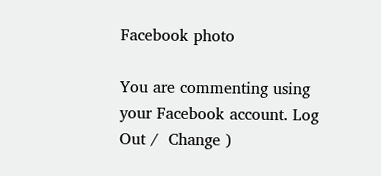Facebook photo

You are commenting using your Facebook account. Log Out /  Change )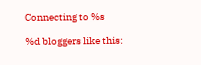Connecting to %s

%d bloggers like this: